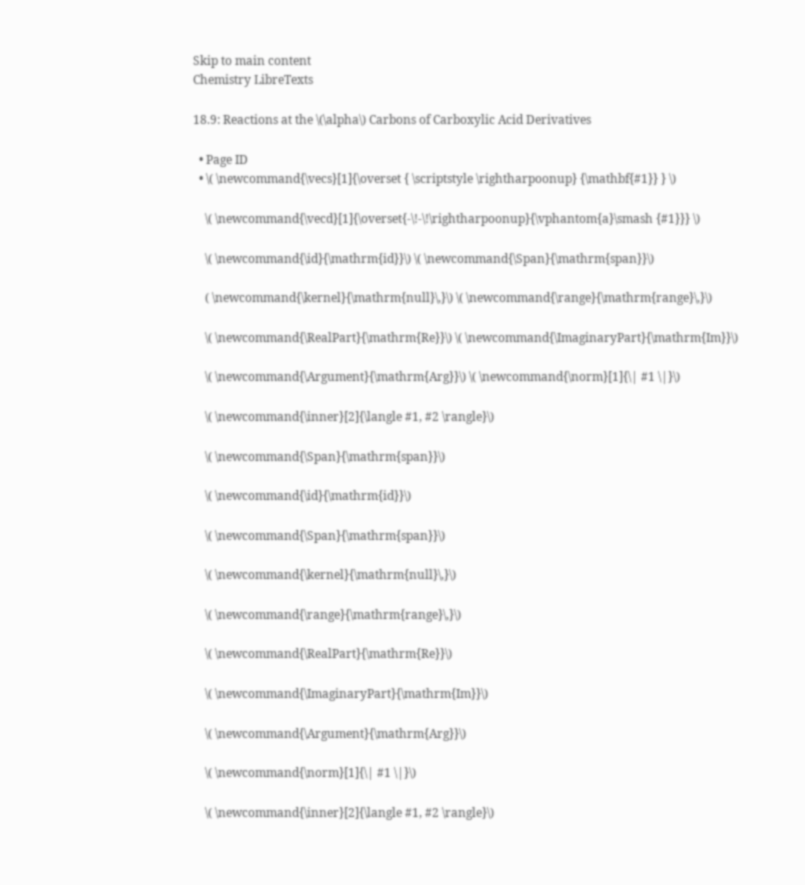Skip to main content
Chemistry LibreTexts

18.9: Reactions at the \(\alpha\) Carbons of Carboxylic Acid Derivatives

  • Page ID
  • \( \newcommand{\vecs}[1]{\overset { \scriptstyle \rightharpoonup} {\mathbf{#1}} } \)

    \( \newcommand{\vecd}[1]{\overset{-\!-\!\rightharpoonup}{\vphantom{a}\smash {#1}}} \)

    \( \newcommand{\id}{\mathrm{id}}\) \( \newcommand{\Span}{\mathrm{span}}\)

    ( \newcommand{\kernel}{\mathrm{null}\,}\) \( \newcommand{\range}{\mathrm{range}\,}\)

    \( \newcommand{\RealPart}{\mathrm{Re}}\) \( \newcommand{\ImaginaryPart}{\mathrm{Im}}\)

    \( \newcommand{\Argument}{\mathrm{Arg}}\) \( \newcommand{\norm}[1]{\| #1 \|}\)

    \( \newcommand{\inner}[2]{\langle #1, #2 \rangle}\)

    \( \newcommand{\Span}{\mathrm{span}}\)

    \( \newcommand{\id}{\mathrm{id}}\)

    \( \newcommand{\Span}{\mathrm{span}}\)

    \( \newcommand{\kernel}{\mathrm{null}\,}\)

    \( \newcommand{\range}{\mathrm{range}\,}\)

    \( \newcommand{\RealPart}{\mathrm{Re}}\)

    \( \newcommand{\ImaginaryPart}{\mathrm{Im}}\)

    \( \newcommand{\Argument}{\mathrm{Arg}}\)

    \( \newcommand{\norm}[1]{\| #1 \|}\)

    \( \newcommand{\inner}[2]{\langle #1, #2 \rangle}\)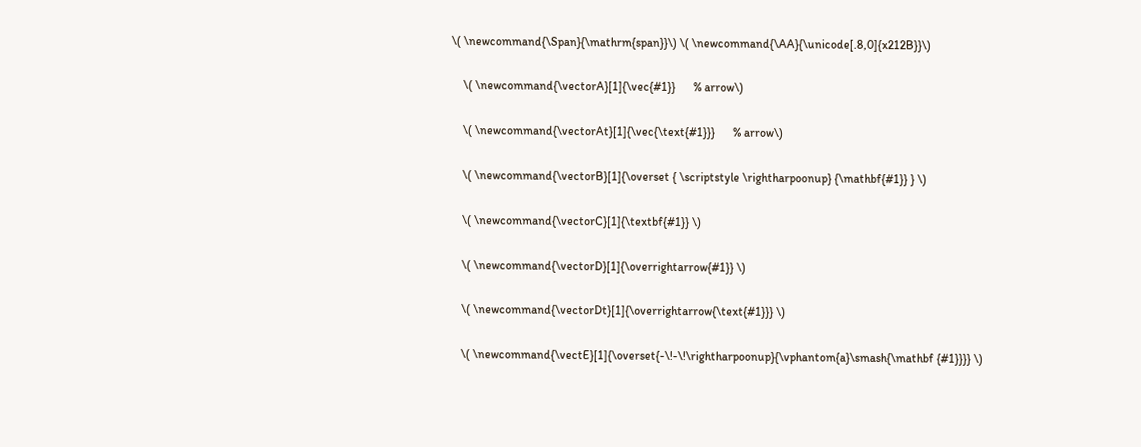\( \newcommand{\Span}{\mathrm{span}}\) \( \newcommand{\AA}{\unicode[.8,0]{x212B}}\)

    \( \newcommand{\vectorA}[1]{\vec{#1}}      % arrow\)

    \( \newcommand{\vectorAt}[1]{\vec{\text{#1}}}      % arrow\)

    \( \newcommand{\vectorB}[1]{\overset { \scriptstyle \rightharpoonup} {\mathbf{#1}} } \)

    \( \newcommand{\vectorC}[1]{\textbf{#1}} \)

    \( \newcommand{\vectorD}[1]{\overrightarrow{#1}} \)

    \( \newcommand{\vectorDt}[1]{\overrightarrow{\text{#1}}} \)

    \( \newcommand{\vectE}[1]{\overset{-\!-\!\rightharpoonup}{\vphantom{a}\smash{\mathbf {#1}}}} \)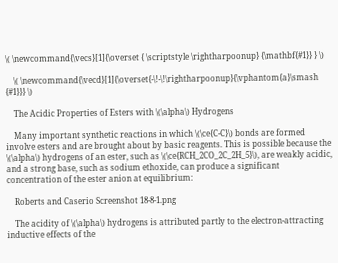\( \newcommand{\vecs}[1]{\overset { \scriptstyle \rightharpoonup} {\mathbf{#1}} } \)

    \( \newcommand{\vecd}[1]{\overset{-\!-\!\rightharpoonup}{\vphantom{a}\smash {#1}}} \)

    The Acidic Properties of Esters with \(\alpha\) Hydrogens

    Many important synthetic reactions in which \(\ce{C-C}\) bonds are formed involve esters and are brought about by basic reagents. This is possible because the \(\alpha\) hydrogens of an ester, such as \(\ce{RCH_2CO_2C_2H_5}\), are weakly acidic, and a strong base, such as sodium ethoxide, can produce a significant concentration of the ester anion at equilibrium:

    Roberts and Caserio Screenshot 18-8-1.png

    The acidity of \(\alpha\) hydrogens is attributed partly to the electron-attracting inductive effects of the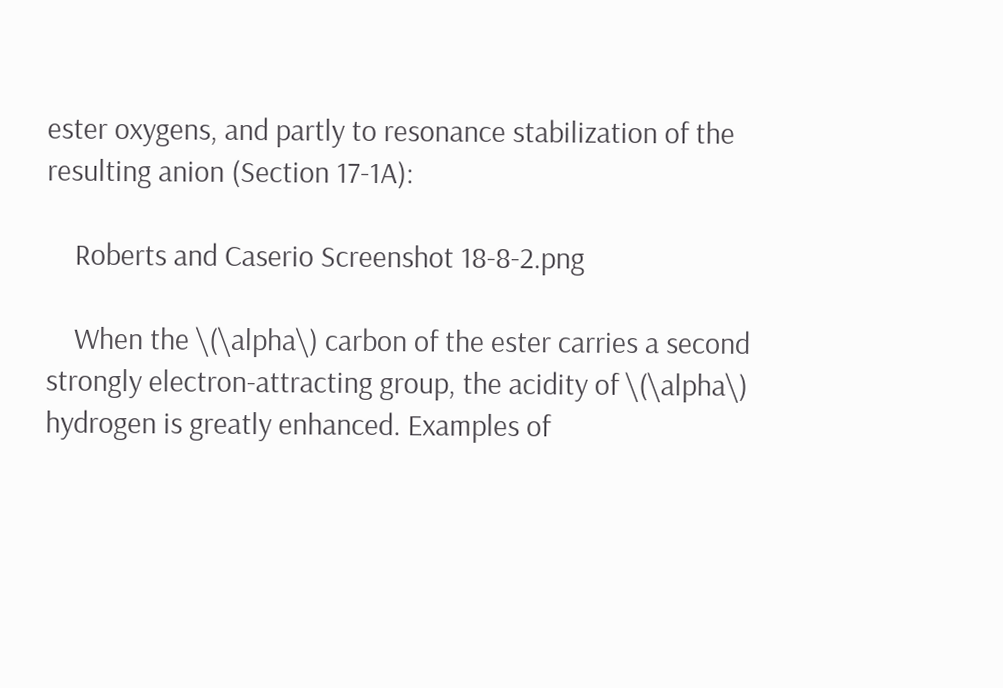ester oxygens, and partly to resonance stabilization of the resulting anion (Section 17-1A):

    Roberts and Caserio Screenshot 18-8-2.png

    When the \(\alpha\) carbon of the ester carries a second strongly electron-attracting group, the acidity of \(\alpha\) hydrogen is greatly enhanced. Examples of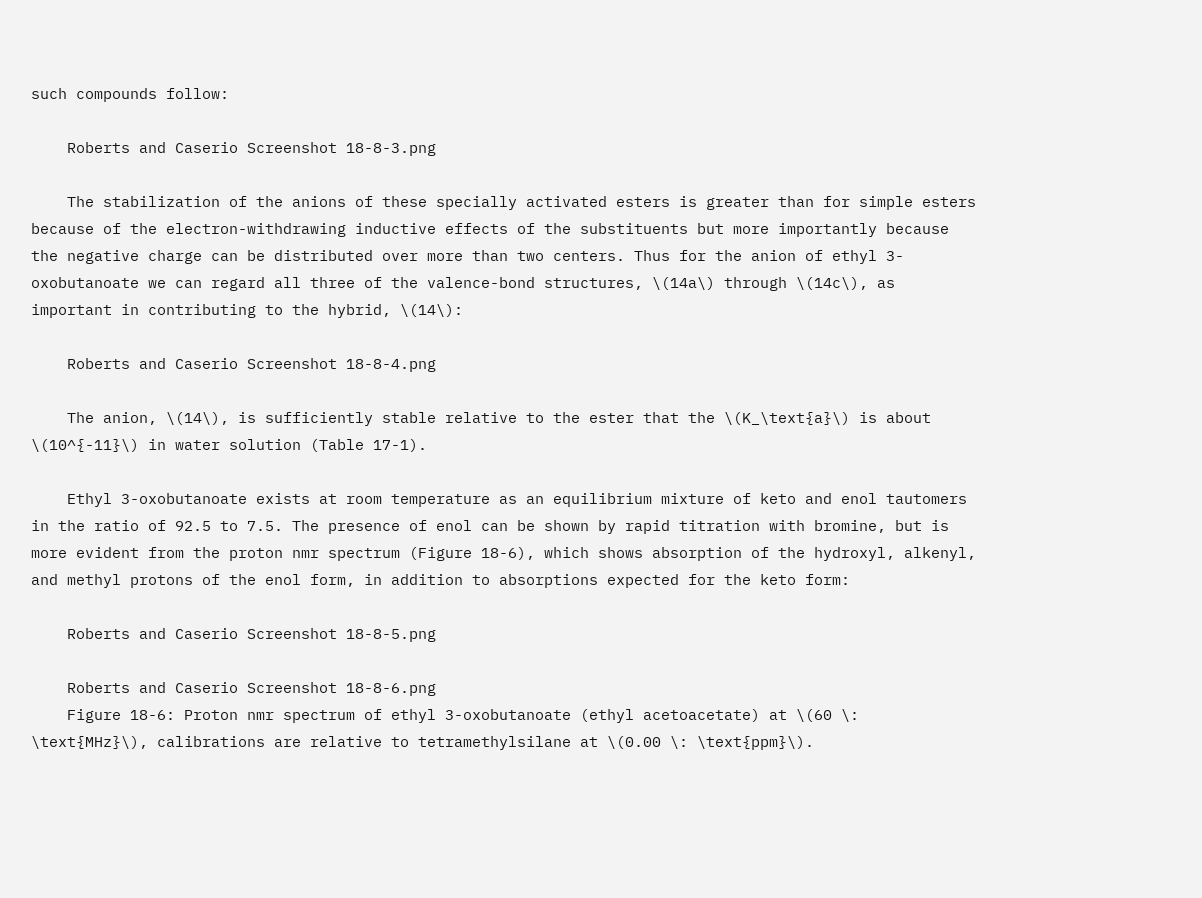such compounds follow:

    Roberts and Caserio Screenshot 18-8-3.png

    The stabilization of the anions of these specially activated esters is greater than for simple esters because of the electron-withdrawing inductive effects of the substituents but more importantly because the negative charge can be distributed over more than two centers. Thus for the anion of ethyl 3-oxobutanoate we can regard all three of the valence-bond structures, \(14a\) through \(14c\), as important in contributing to the hybrid, \(14\):

    Roberts and Caserio Screenshot 18-8-4.png

    The anion, \(14\), is sufficiently stable relative to the ester that the \(K_\text{a}\) is about \(10^{-11}\) in water solution (Table 17-1).

    Ethyl 3-oxobutanoate exists at room temperature as an equilibrium mixture of keto and enol tautomers in the ratio of 92.5 to 7.5. The presence of enol can be shown by rapid titration with bromine, but is more evident from the proton nmr spectrum (Figure 18-6), which shows absorption of the hydroxyl, alkenyl, and methyl protons of the enol form, in addition to absorptions expected for the keto form:

    Roberts and Caserio Screenshot 18-8-5.png

    Roberts and Caserio Screenshot 18-8-6.png
    Figure 18-6: Proton nmr spectrum of ethyl 3-oxobutanoate (ethyl acetoacetate) at \(60 \: \text{MHz}\), calibrations are relative to tetramethylsilane at \(0.00 \: \text{ppm}\).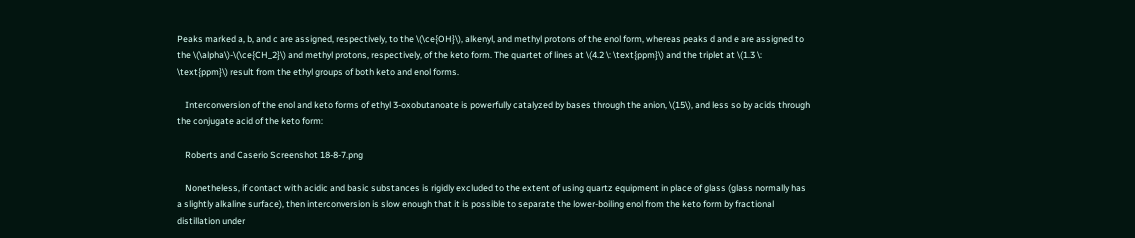Peaks marked a, b, and c are assigned, respectively, to the \(\ce{OH}\), alkenyl, and methyl protons of the enol form, whereas peaks d and e are assigned to the \(\alpha\)-\(\ce{CH_2}\) and methyl protons, respectively, of the keto form. The quartet of lines at \(4.2 \: \text{ppm}\) and the triplet at \(1.3 \: \text{ppm}\) result from the ethyl groups of both keto and enol forms.

    Interconversion of the enol and keto forms of ethyl 3-oxobutanoate is powerfully catalyzed by bases through the anion, \(15\), and less so by acids through the conjugate acid of the keto form:

    Roberts and Caserio Screenshot 18-8-7.png

    Nonetheless, if contact with acidic and basic substances is rigidly excluded to the extent of using quartz equipment in place of glass (glass normally has a slightly alkaline surface), then interconversion is slow enough that it is possible to separate the lower-boiling enol from the keto form by fractional distillation under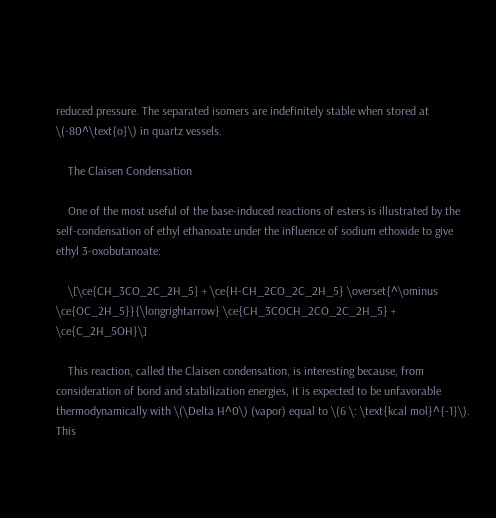reduced pressure. The separated isomers are indefinitely stable when stored at \(-80^\text{o}\) in quartz vessels.

    The Claisen Condensation

    One of the most useful of the base-induced reactions of esters is illustrated by the self-condensation of ethyl ethanoate under the influence of sodium ethoxide to give ethyl 3-oxobutanoate:

    \[\ce{CH_3CO_2C_2H_5} + \ce{H-CH_2CO_2C_2H_5} \overset{^\ominus \ce{OC_2H_5}}{\longrightarrow} \ce{CH_3COCH_2CO_2C_2H_5} + \ce{C_2H_5OH}\]

    This reaction, called the Claisen condensation, is interesting because, from consideration of bond and stabilization energies, it is expected to be unfavorable thermodynamically with \(\Delta H^0\) (vapor) equal to \(6 \: \text{kcal mol}^{-1}\). This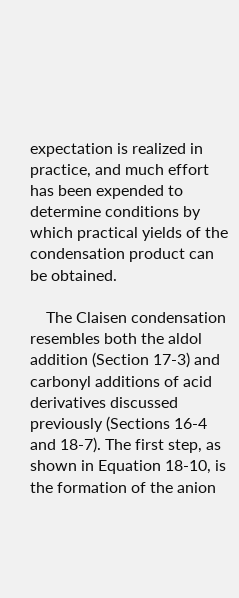expectation is realized in practice, and much effort has been expended to determine conditions by which practical yields of the condensation product can be obtained.

    The Claisen condensation resembles both the aldol addition (Section 17-3) and carbonyl additions of acid derivatives discussed previously (Sections 16-4 and 18-7). The first step, as shown in Equation 18-10, is the formation of the anion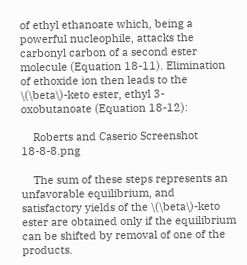of ethyl ethanoate which, being a powerful nucleophile, attacks the carbonyl carbon of a second ester molecule (Equation 18-11). Elimination of ethoxide ion then leads to the \(\beta\)-keto ester, ethyl 3-oxobutanoate (Equation 18-12):

    Roberts and Caserio Screenshot 18-8-8.png

    The sum of these steps represents an unfavorable equilibrium, and satisfactory yields of the \(\beta\)-keto ester are obtained only if the equilibrium can be shifted by removal of one of the products.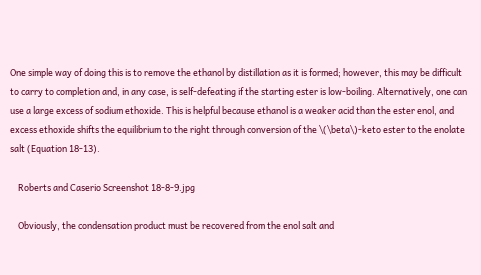One simple way of doing this is to remove the ethanol by distillation as it is formed; however, this may be difficult to carry to completion and, in any case, is self-defeating if the starting ester is low-boiling. Alternatively, one can use a large excess of sodium ethoxide. This is helpful because ethanol is a weaker acid than the ester enol, and excess ethoxide shifts the equilibrium to the right through conversion of the \(\beta\)-keto ester to the enolate salt (Equation 18-13).

    Roberts and Caserio Screenshot 18-8-9.jpg

    Obviously, the condensation product must be recovered from the enol salt and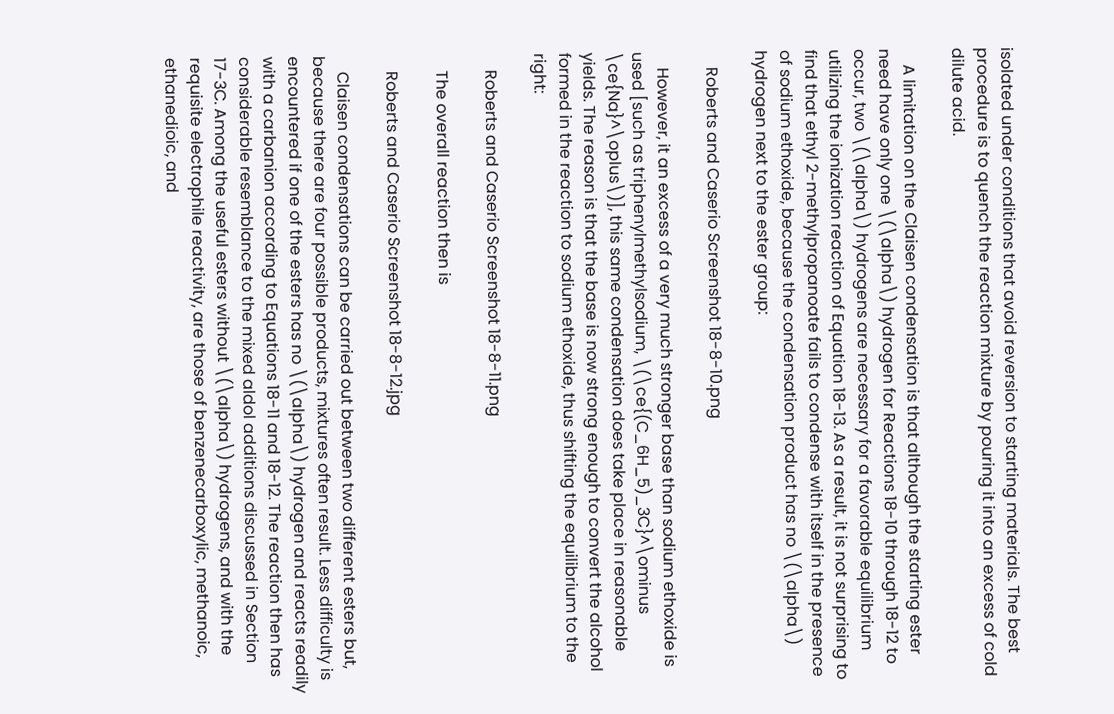isolated under conditions that avoid reversion to starting materials. The best procedure is to quench the reaction mixture by pouring it into an excess of cold dilute acid.

    A limitation on the Claisen condensation is that although the starting ester need have only one \(\alpha\) hydrogen for Reactions 18-10 through 18-12 to occur, two \(\alpha\) hydrogens are necessary for a favorable equilibrium utilizing the ionization reaction of Equation 18-13. As a result, it is not surprising to find that ethyl 2-methylpropanoate fails to condense with itself in the presence of sodium ethoxide, because the condensation product has no \(\alpha\) hydrogen next to the ester group:

    Roberts and Caserio Screenshot 18-8-10.png

    However, it an excess of a very much stronger base than sodium ethoxide is used [such as triphenylmethylsodium, \(\ce{(C_6H_5)_3C}^\ominus \ce{Na}^\oplus\)], this same condensation does take place in reasonable yields. The reason is that the base is now strong enough to convert the alcohol formed in the reaction to sodium ethoxide, thus shifting the equilibrium to the right:

    Roberts and Caserio Screenshot 18-8-11.png

    The overall reaction then is

    Roberts and Caserio Screenshot 18-8-12.jpg

    Claisen condensations can be carried out between two different esters but, because there are four possible products, mixtures often result. Less difficulty is encountered if one of the esters has no \(\alpha\) hydrogen and reacts readily with a carbanion according to Equations 18-11 and 18-12. The reaction then has considerable resemblance to the mixed aldol additions discussed in Section 17-3C. Among the useful esters without \(\alpha\) hydrogens, and with the requisite electrophile reactivity, are those of benzenecarboxylic, methanoic, ethanedioic, and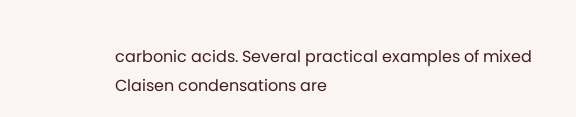carbonic acids. Several practical examples of mixed Claisen condensations are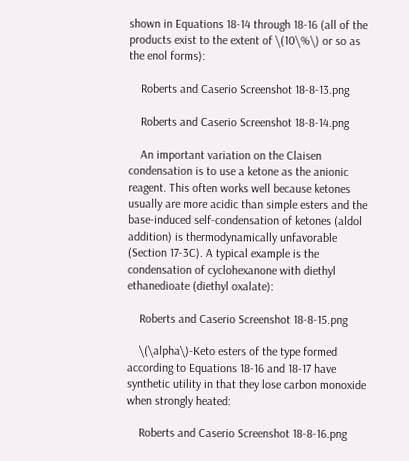shown in Equations 18-14 through 18-16 (all of the products exist to the extent of \(10\%\) or so as the enol forms):

    Roberts and Caserio Screenshot 18-8-13.png

    Roberts and Caserio Screenshot 18-8-14.png

    An important variation on the Claisen condensation is to use a ketone as the anionic reagent. This often works well because ketones usually are more acidic than simple esters and the base-induced self-condensation of ketones (aldol addition) is thermodynamically unfavorable (Section 17-3C). A typical example is the condensation of cyclohexanone with diethyl ethanedioate (diethyl oxalate):

    Roberts and Caserio Screenshot 18-8-15.png

    \(\alpha\)-Keto esters of the type formed according to Equations 18-16 and 18-17 have synthetic utility in that they lose carbon monoxide when strongly heated:

    Roberts and Caserio Screenshot 18-8-16.png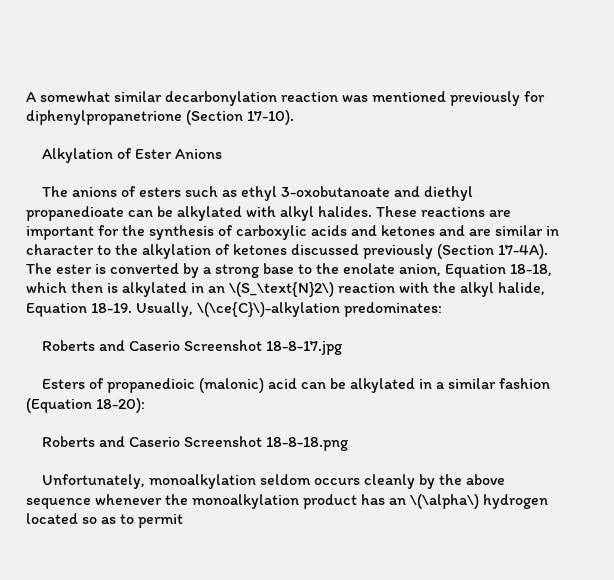A somewhat similar decarbonylation reaction was mentioned previously for diphenylpropanetrione (Section 17-10).

    Alkylation of Ester Anions

    The anions of esters such as ethyl 3-oxobutanoate and diethyl propanedioate can be alkylated with alkyl halides. These reactions are important for the synthesis of carboxylic acids and ketones and are similar in character to the alkylation of ketones discussed previously (Section 17-4A). The ester is converted by a strong base to the enolate anion, Equation 18-18, which then is alkylated in an \(S_\text{N}2\) reaction with the alkyl halide, Equation 18-19. Usually, \(\ce{C}\)-alkylation predominates:

    Roberts and Caserio Screenshot 18-8-17.jpg

    Esters of propanedioic (malonic) acid can be alkylated in a similar fashion (Equation 18-20):

    Roberts and Caserio Screenshot 18-8-18.png

    Unfortunately, monoalkylation seldom occurs cleanly by the above sequence whenever the monoalkylation product has an \(\alpha\) hydrogen located so as to permit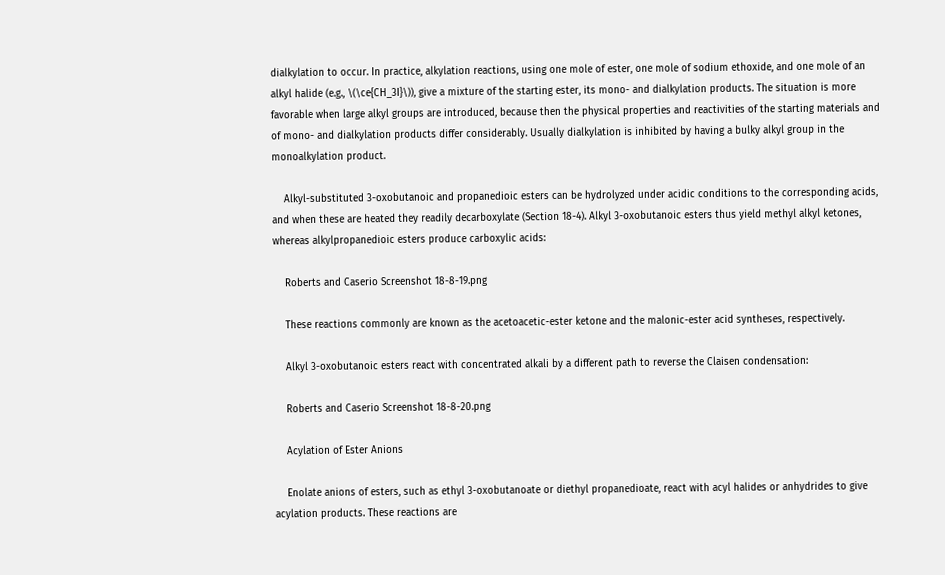dialkylation to occur. In practice, alkylation reactions, using one mole of ester, one mole of sodium ethoxide, and one mole of an alkyl halide (e.g., \(\ce{CH_3I}\)), give a mixture of the starting ester, its mono- and dialkylation products. The situation is more favorable when large alkyl groups are introduced, because then the physical properties and reactivities of the starting materials and of mono- and dialkylation products differ considerably. Usually dialkylation is inhibited by having a bulky alkyl group in the monoalkylation product.

    Alkyl-substituted 3-oxobutanoic and propanedioic esters can be hydrolyzed under acidic conditions to the corresponding acids, and when these are heated they readily decarboxylate (Section 18-4). Alkyl 3-oxobutanoic esters thus yield methyl alkyl ketones, whereas alkylpropanedioic esters produce carboxylic acids:

    Roberts and Caserio Screenshot 18-8-19.png

    These reactions commonly are known as the acetoacetic-ester ketone and the malonic-ester acid syntheses, respectively.

    Alkyl 3-oxobutanoic esters react with concentrated alkali by a different path to reverse the Claisen condensation:

    Roberts and Caserio Screenshot 18-8-20.png

    Acylation of Ester Anions

    Enolate anions of esters, such as ethyl 3-oxobutanoate or diethyl propanedioate, react with acyl halides or anhydrides to give acylation products. These reactions are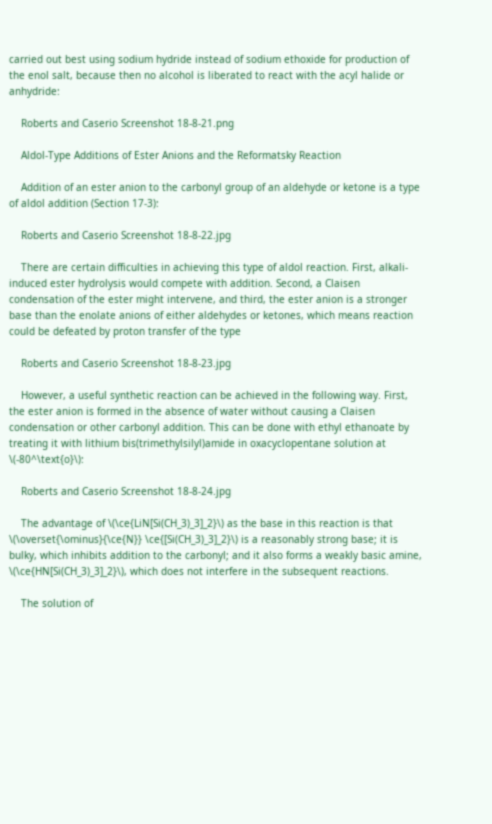carried out best using sodium hydride instead of sodium ethoxide for production of the enol salt, because then no alcohol is liberated to react with the acyl halide or anhydride:

    Roberts and Caserio Screenshot 18-8-21.png

    Aldol-Type Additions of Ester Anions and the Reformatsky Reaction

    Addition of an ester anion to the carbonyl group of an aldehyde or ketone is a type of aldol addition (Section 17-3):

    Roberts and Caserio Screenshot 18-8-22.jpg

    There are certain difficulties in achieving this type of aldol reaction. First, alkali-induced ester hydrolysis would compete with addition. Second, a Claisen condensation of the ester might intervene, and third, the ester anion is a stronger base than the enolate anions of either aldehydes or ketones, which means reaction could be defeated by proton transfer of the type

    Roberts and Caserio Screenshot 18-8-23.jpg

    However, a useful synthetic reaction can be achieved in the following way. First, the ester anion is formed in the absence of water without causing a Claisen condensation or other carbonyl addition. This can be done with ethyl ethanoate by treating it with lithium bis(trimethylsilyl)amide in oxacyclopentane solution at \(-80^\text{o}\):

    Roberts and Caserio Screenshot 18-8-24.jpg

    The advantage of \(\ce{LiN[Si(CH_3)_3]_2}\) as the base in this reaction is that \(\overset{\ominus}{\ce{N}} \ce{[Si(CH_3)_3]_2}\) is a reasonably strong base; it is bulky, which inhibits addition to the carbonyl; and it also forms a weakly basic amine, \(\ce{HN[Si(CH_3)_3]_2}\), which does not interfere in the subsequent reactions.

    The solution of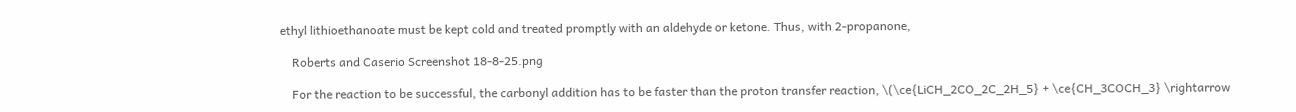ethyl lithioethanoate must be kept cold and treated promptly with an aldehyde or ketone. Thus, with 2-propanone,

    Roberts and Caserio Screenshot 18-8-25.png

    For the reaction to be successful, the carbonyl addition has to be faster than the proton transfer reaction, \(\ce{LiCH_2CO_2C_2H_5} + \ce{CH_3COCH_3} \rightarrow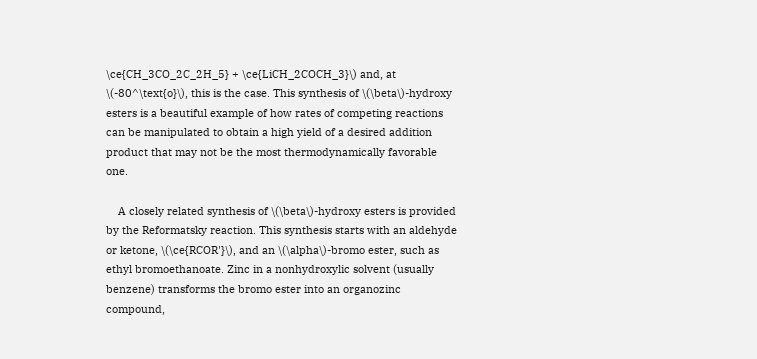\ce{CH_3CO_2C_2H_5} + \ce{LiCH_2COCH_3}\) and, at \(-80^\text{o}\), this is the case. This synthesis of \(\beta\)-hydroxy esters is a beautiful example of how rates of competing reactions can be manipulated to obtain a high yield of a desired addition product that may not be the most thermodynamically favorable one.

    A closely related synthesis of \(\beta\)-hydroxy esters is provided by the Reformatsky reaction. This synthesis starts with an aldehyde or ketone, \(\ce{RCOR'}\), and an \(\alpha\)-bromo ester, such as ethyl bromoethanoate. Zinc in a nonhydroxylic solvent (usually benzene) transforms the bromo ester into an organozinc compound,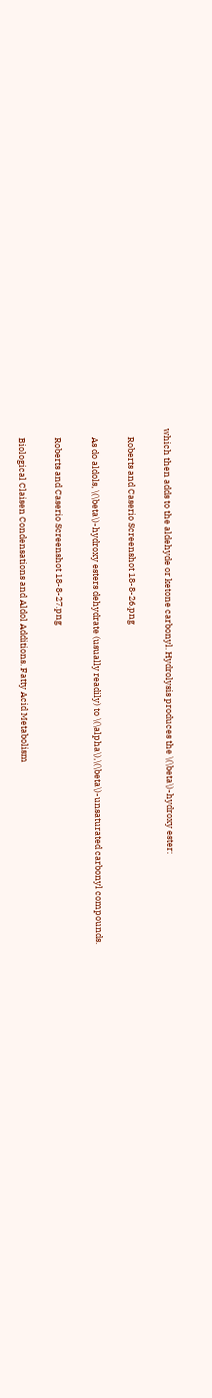which then adds to the aldehyde or ketone carbonyl. Hydrolysis produces the \(\beta\)-hydroxy ester:

    Roberts and Caserio Screenshot 18-8-26.png

    As do aldols, \(\beta\)-hydroxy esters dehydrate (usually readily) to \(\alpha\),\(\beta\)-unsaturated carbonyl compounds.

    Roberts and Caserio Screenshot 18-8-27.png

    Biological Claisen Condensations and Aldol Additions. Fatty Acid Metabolism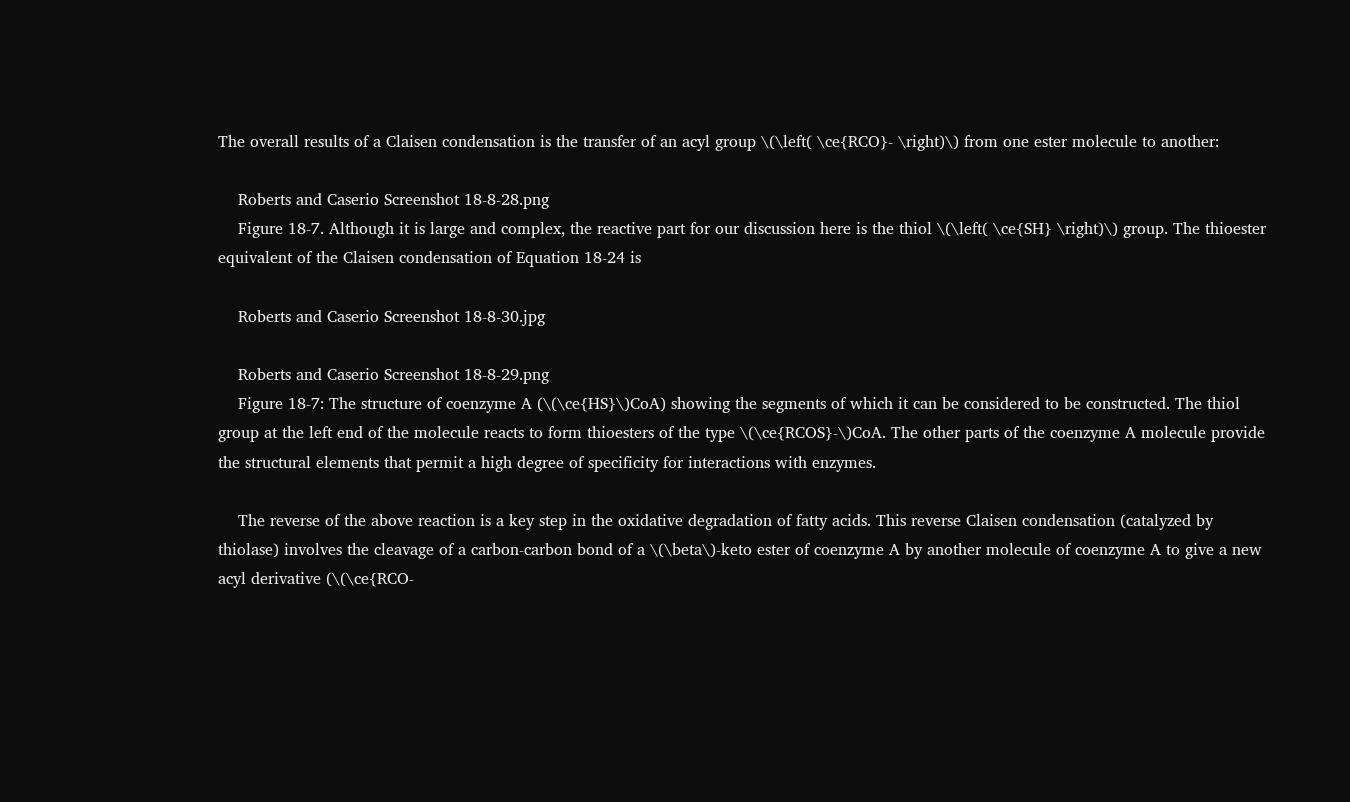The overall results of a Claisen condensation is the transfer of an acyl group \(\left( \ce{RCO}- \right)\) from one ester molecule to another:

    Roberts and Caserio Screenshot 18-8-28.png
    Figure 18-7. Although it is large and complex, the reactive part for our discussion here is the thiol \(\left( \ce{SH} \right)\) group. The thioester equivalent of the Claisen condensation of Equation 18-24 is

    Roberts and Caserio Screenshot 18-8-30.jpg

    Roberts and Caserio Screenshot 18-8-29.png
    Figure 18-7: The structure of coenzyme A (\(\ce{HS}\)CoA) showing the segments of which it can be considered to be constructed. The thiol group at the left end of the molecule reacts to form thioesters of the type \(\ce{RCOS}-\)CoA. The other parts of the coenzyme A molecule provide the structural elements that permit a high degree of specificity for interactions with enzymes.

    The reverse of the above reaction is a key step in the oxidative degradation of fatty acids. This reverse Claisen condensation (catalyzed by thiolase) involves the cleavage of a carbon-carbon bond of a \(\beta\)-keto ester of coenzyme A by another molecule of coenzyme A to give a new acyl derivative (\(\ce{RCO-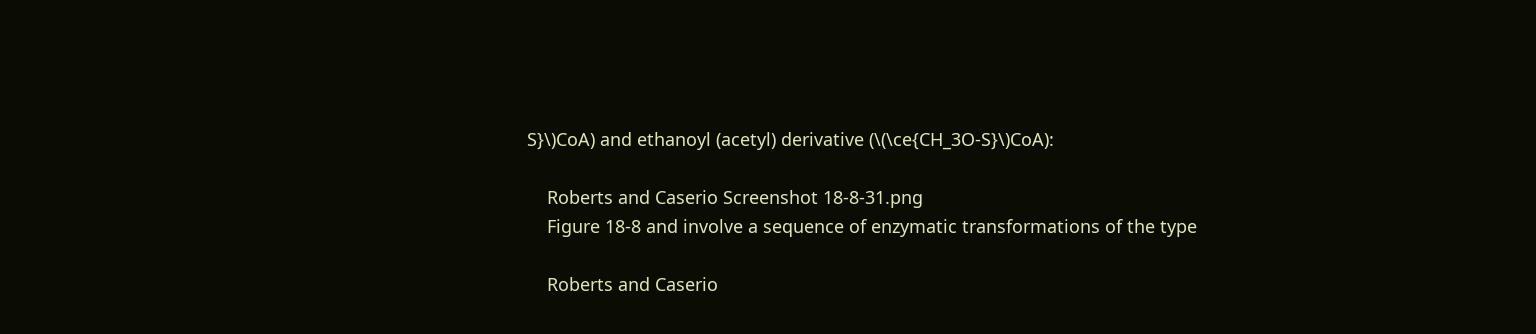S}\)CoA) and ethanoyl (acetyl) derivative (\(\ce{CH_3O-S}\)CoA):

    Roberts and Caserio Screenshot 18-8-31.png
    Figure 18-8 and involve a sequence of enzymatic transformations of the type

    Roberts and Caserio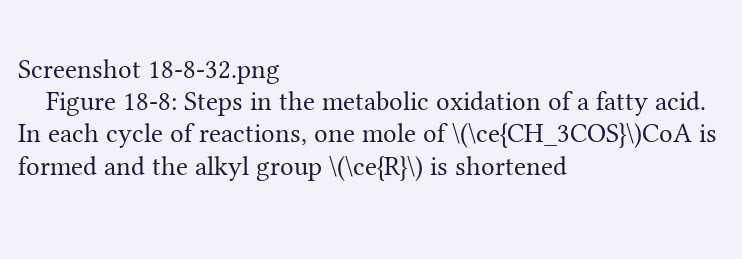Screenshot 18-8-32.png
    Figure 18-8: Steps in the metabolic oxidation of a fatty acid. In each cycle of reactions, one mole of \(\ce{CH_3COS}\)CoA is formed and the alkyl group \(\ce{R}\) is shortened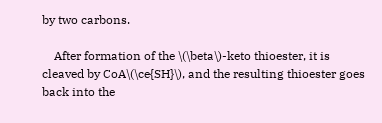by two carbons.

    After formation of the \(\beta\)-keto thioester, it is cleaved by CoA\(\ce{SH}\), and the resulting thioester goes back into the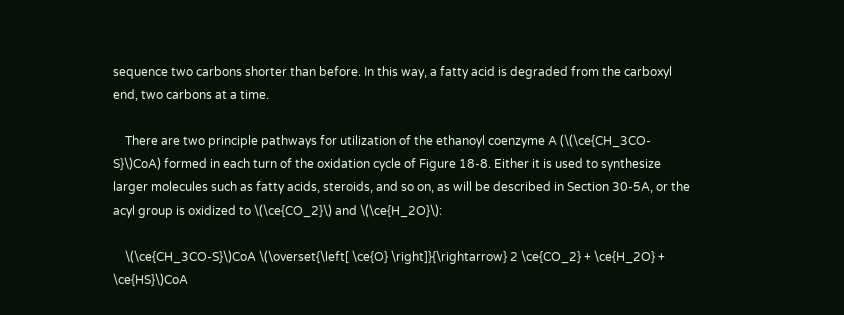sequence two carbons shorter than before. In this way, a fatty acid is degraded from the carboxyl end, two carbons at a time.

    There are two principle pathways for utilization of the ethanoyl coenzyme A (\(\ce{CH_3CO-S}\)CoA) formed in each turn of the oxidation cycle of Figure 18-8. Either it is used to synthesize larger molecules such as fatty acids, steroids, and so on, as will be described in Section 30-5A, or the acyl group is oxidized to \(\ce{CO_2}\) and \(\ce{H_2O}\):

    \(\ce{CH_3CO-S}\)CoA \(\overset{\left[ \ce{O} \right]}{\rightarrow} 2 \ce{CO_2} + \ce{H_2O} + \ce{HS}\)CoA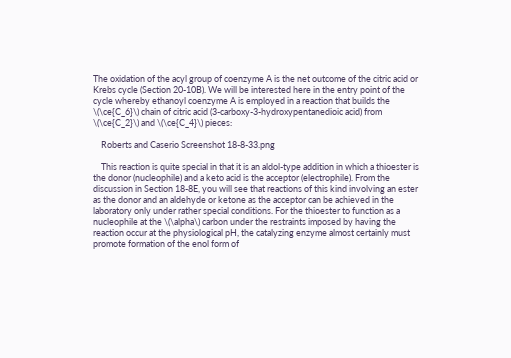The oxidation of the acyl group of coenzyme A is the net outcome of the citric acid or Krebs cycle (Section 20-10B). We will be interested here in the entry point of the cycle whereby ethanoyl coenzyme A is employed in a reaction that builds the \(\ce{C_6}\) chain of citric acid (3-carboxy-3-hydroxypentanedioic acid) from \(\ce{C_2}\) and \(\ce{C_4}\) pieces:

    Roberts and Caserio Screenshot 18-8-33.png

    This reaction is quite special in that it is an aldol-type addition in which a thioester is the donor (nucleophile) and a keto acid is the acceptor (electrophile). From the discussion in Section 18-8E, you will see that reactions of this kind involving an ester as the donor and an aldehyde or ketone as the acceptor can be achieved in the laboratory only under rather special conditions. For the thioester to function as a nucleophile at the \(\alpha\) carbon under the restraints imposed by having the reaction occur at the physiological pH, the catalyzing enzyme almost certainly must promote formation of the enol form of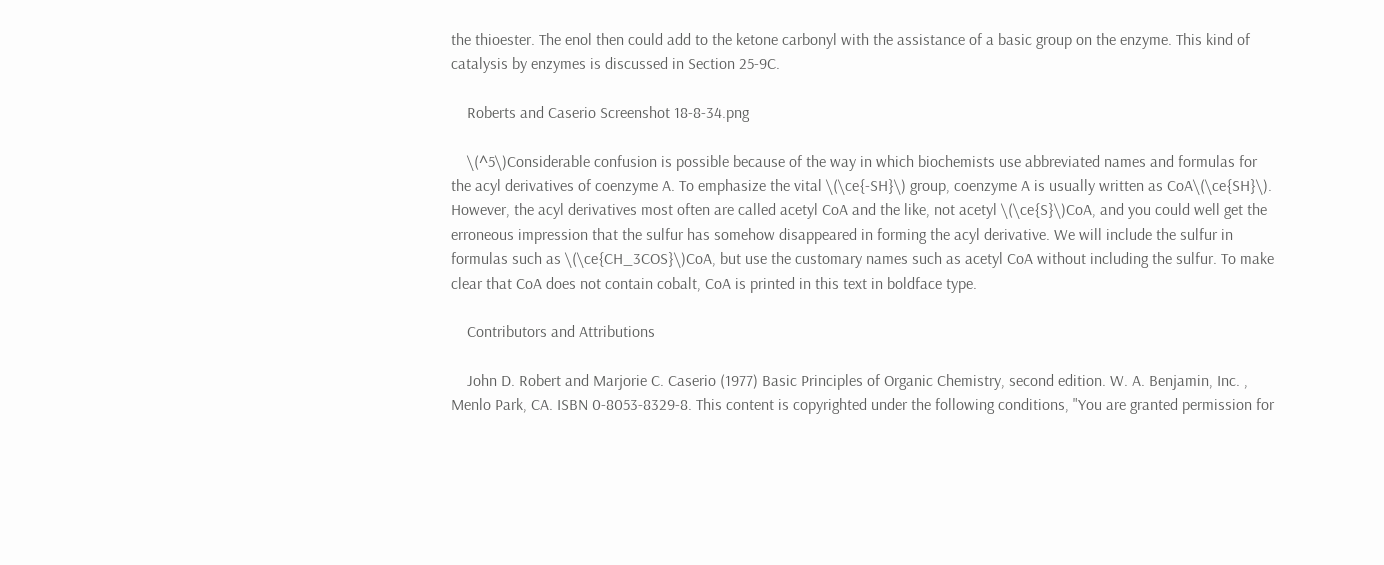the thioester. The enol then could add to the ketone carbonyl with the assistance of a basic group on the enzyme. This kind of catalysis by enzymes is discussed in Section 25-9C.

    Roberts and Caserio Screenshot 18-8-34.png

    \(^5\)Considerable confusion is possible because of the way in which biochemists use abbreviated names and formulas for the acyl derivatives of coenzyme A. To emphasize the vital \(\ce{-SH}\) group, coenzyme A is usually written as CoA\(\ce{SH}\). However, the acyl derivatives most often are called acetyl CoA and the like, not acetyl \(\ce{S}\)CoA, and you could well get the erroneous impression that the sulfur has somehow disappeared in forming the acyl derivative. We will include the sulfur in formulas such as \(\ce{CH_3COS}\)CoA, but use the customary names such as acetyl CoA without including the sulfur. To make clear that CoA does not contain cobalt, CoA is printed in this text in boldface type.

    Contributors and Attributions

    John D. Robert and Marjorie C. Caserio (1977) Basic Principles of Organic Chemistry, second edition. W. A. Benjamin, Inc. , Menlo Park, CA. ISBN 0-8053-8329-8. This content is copyrighted under the following conditions, "You are granted permission for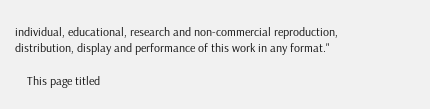individual, educational, research and non-commercial reproduction, distribution, display and performance of this work in any format."

    This page titled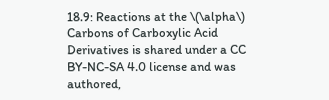18.9: Reactions at the \(\alpha\) Carbons of Carboxylic Acid Derivatives is shared under a CC BY-NC-SA 4.0 license and was authored,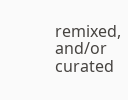remixed, and/or curated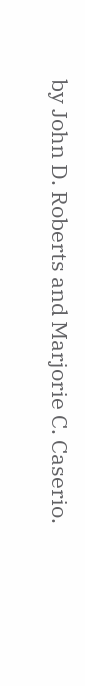by John D. Roberts and Marjorie C. Caserio.